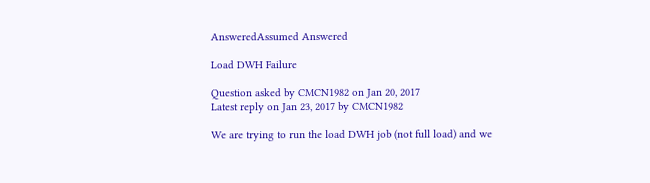AnsweredAssumed Answered

Load DWH Failure

Question asked by CMCN1982 on Jan 20, 2017
Latest reply on Jan 23, 2017 by CMCN1982

We are trying to run the load DWH job (not full load) and we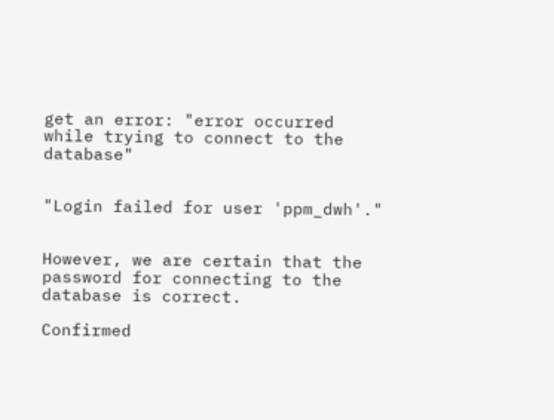get an error: "error occurred while trying to connect to the database"


"Login failed for user 'ppm_dwh'."


However, we are certain that the password for connecting to the database is correct.

Confirmed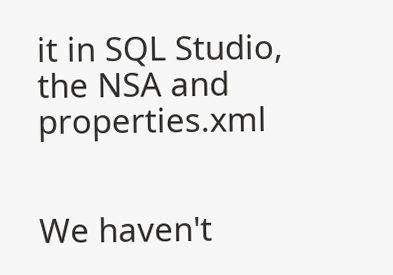it in SQL Studio, the NSA and properties.xml


We haven't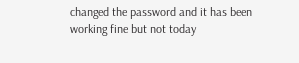changed the password and it has been working fine but not today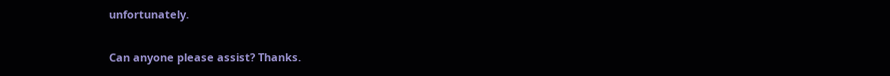unfortunately.

Can anyone please assist? Thanks.